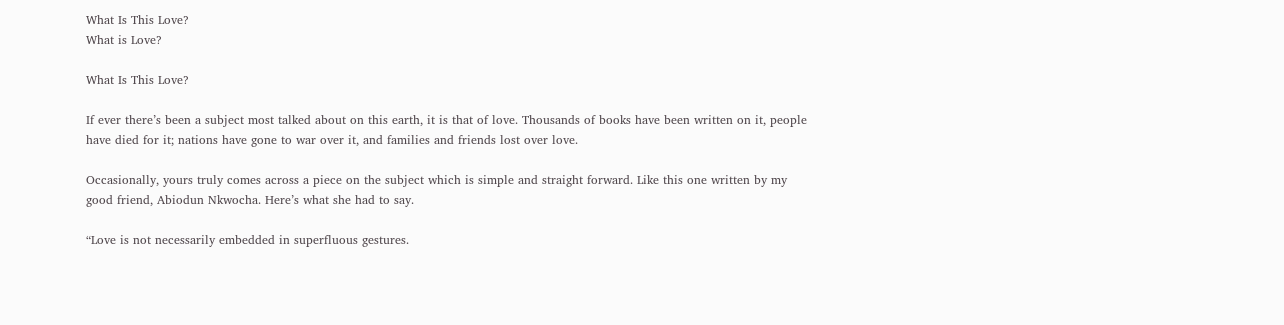What Is This Love?
What is Love?

What Is This Love?

If ever there’s been a subject most talked about on this earth, it is that of love. Thousands of books have been written on it, people have died for it; nations have gone to war over it, and families and friends lost over love.

Occasionally, yours truly comes across a piece on the subject which is simple and straight forward. Like this one written by my good friend, Abiodun Nkwocha. Here’s what she had to say.

“Love is not necessarily embedded in superfluous gestures.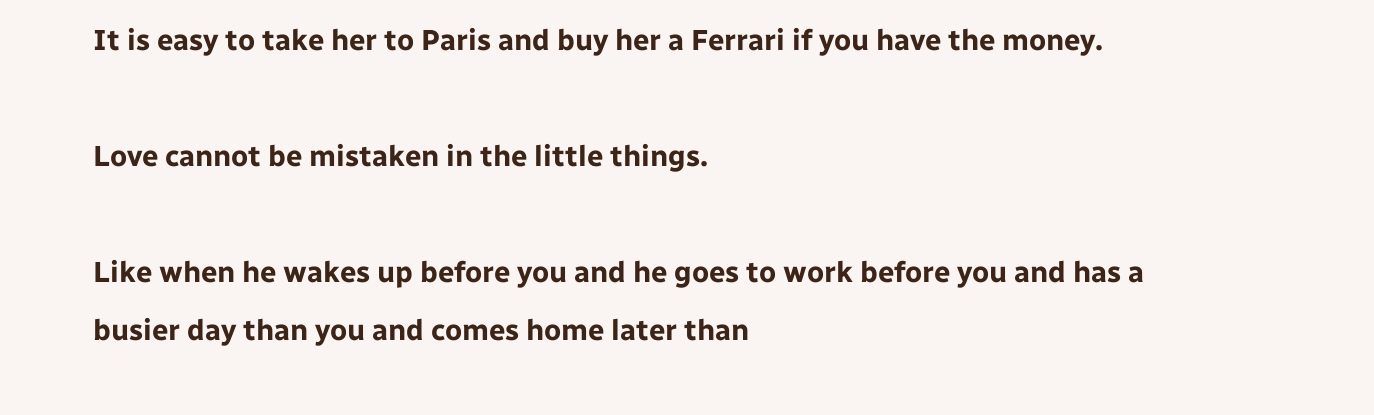It is easy to take her to Paris and buy her a Ferrari if you have the money.

Love cannot be mistaken in the little things.

Like when he wakes up before you and he goes to work before you and has a busier day than you and comes home later than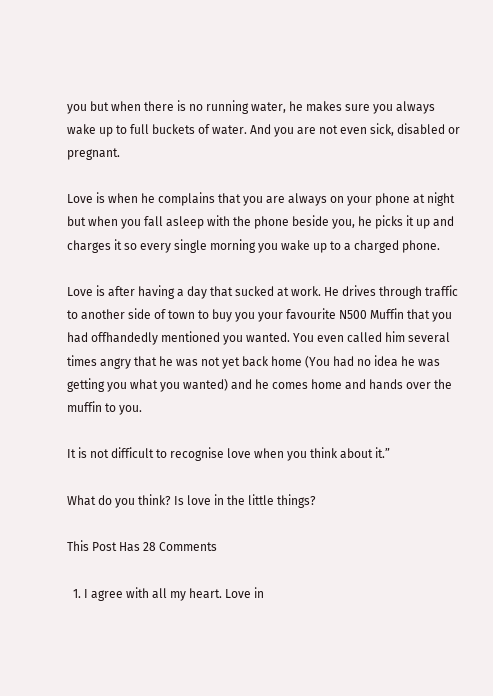you but when there is no running water, he makes sure you always wake up to full buckets of water. And you are not even sick, disabled or pregnant.

Love is when he complains that you are always on your phone at night but when you fall asleep with the phone beside you, he picks it up and charges it so every single morning you wake up to a charged phone.

Love is after having a day that sucked at work. He drives through traffic to another side of town to buy you your favourite N500 Muffin that you had offhandedly mentioned you wanted. You even called him several times angry that he was not yet back home (You had no idea he was getting you what you wanted) and he comes home and hands over the muffin to you.

It is not difficult to recognise love when you think about it.”

What do you think? Is love in the little things?

This Post Has 28 Comments

  1. I agree with all my heart. Love in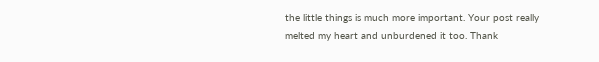the little things is much more important. Your post really melted my heart and unburdened it too. Thank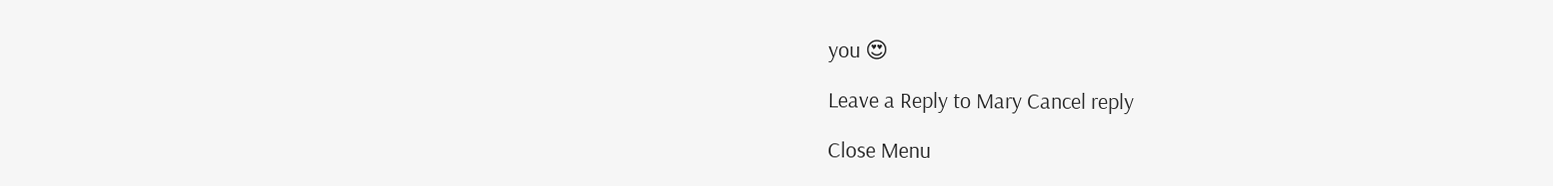you 😍

Leave a Reply to Mary Cancel reply

Close Menu